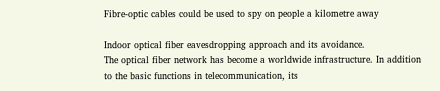Fibre-optic cables could be used to spy on people a kilometre away

Indoor optical fiber eavesdropping approach and its avoidance.
The optical fiber network has become a worldwide infrastructure. In addition
to the basic functions in telecommunication, its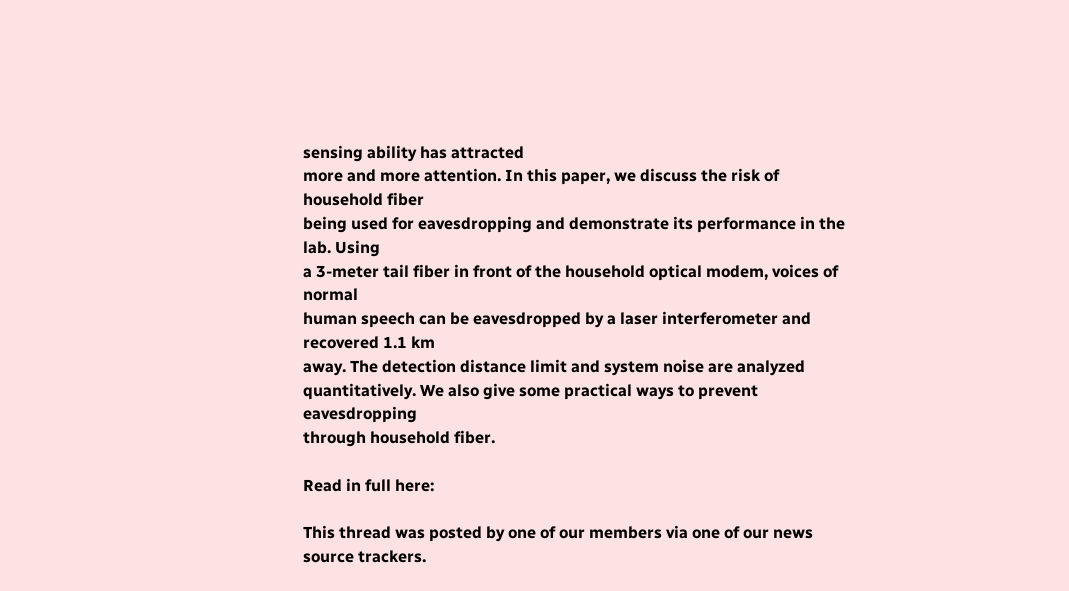sensing ability has attracted
more and more attention. In this paper, we discuss the risk of household fiber
being used for eavesdropping and demonstrate its performance in the lab. Using
a 3-meter tail fiber in front of the household optical modem, voices of normal
human speech can be eavesdropped by a laser interferometer and recovered 1.1 km
away. The detection distance limit and system noise are analyzed
quantitatively. We also give some practical ways to prevent eavesdropping
through household fiber.

Read in full here:

This thread was posted by one of our members via one of our news source trackers.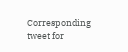Corresponding tweet for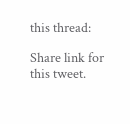this thread:

Share link for this tweet.